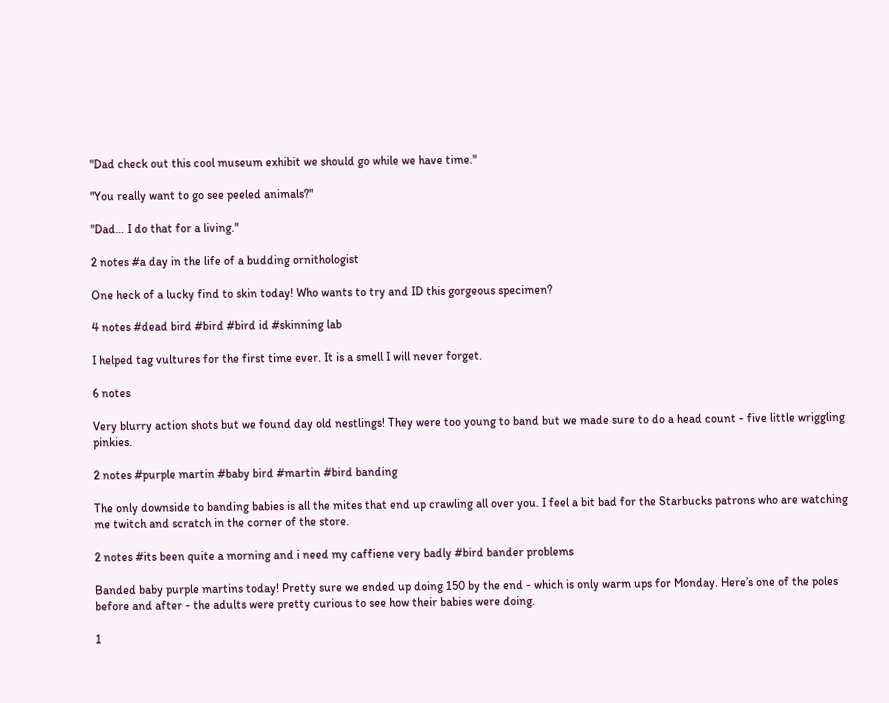"Dad check out this cool museum exhibit we should go while we have time."

"You really want to go see peeled animals?"

"Dad… I do that for a living."

2 notes #a day in the life of a budding ornithologist

One heck of a lucky find to skin today! Who wants to try and ID this gorgeous specimen?

4 notes #dead bird #bird #bird id #skinning lab

I helped tag vultures for the first time ever. It is a smell I will never forget.

6 notes

Very blurry action shots but we found day old nestlings! They were too young to band but we made sure to do a head count - five little wriggling pinkies.

2 notes #purple martin #baby bird #martin #bird banding

The only downside to banding babies is all the mites that end up crawling all over you. I feel a bit bad for the Starbucks patrons who are watching me twitch and scratch in the corner of the store.

2 notes #its been quite a morning and i need my caffiene very badly #bird bander problems

Banded baby purple martins today! Pretty sure we ended up doing 150 by the end - which is only warm ups for Monday. Here’s one of the poles before and after - the adults were pretty curious to see how their babies were doing.

1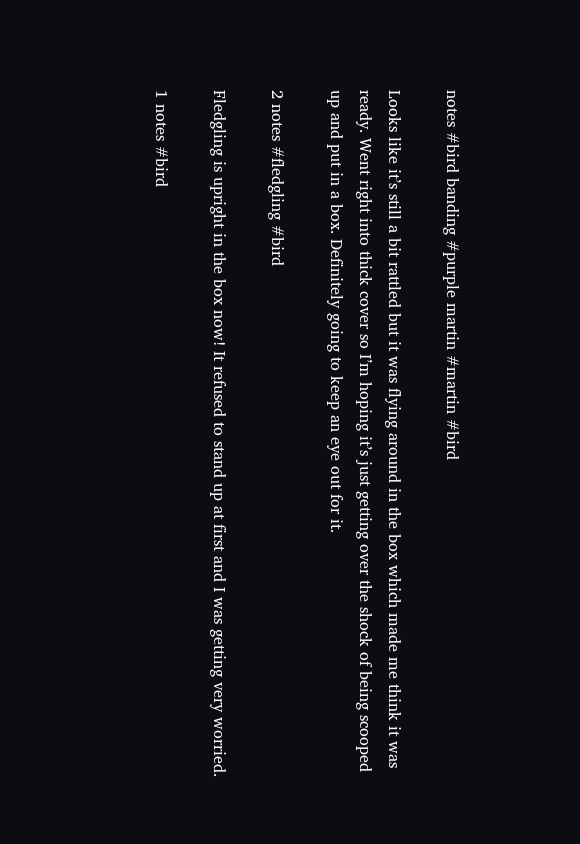notes #bird banding #purple martin #martin #bird

Looks like it’s still a bit rattled but it was flying around in the box which made me think it was ready. Went right into thick cover so I’m hoping it’s just getting over the shock of being scooped up and put in a box. Definitely going to keep an eye out for it.

2 notes #fledgling #bird

Fledgling is upright in the box now! It refused to stand up at first and I was getting very worried.

1 notes #bird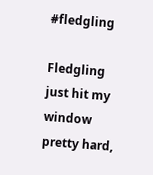#fledgling

Fledgling just hit my window pretty hard,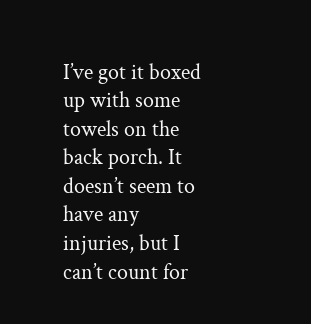I’ve got it boxed up with some towels on the back porch. It doesn’t seem to have any injuries, but I can’t count for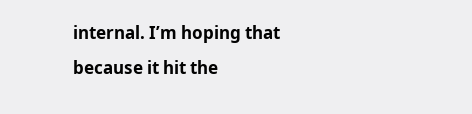internal. I’m hoping that because it hit the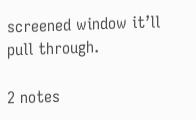screened window it’ll pull through.

2 notes